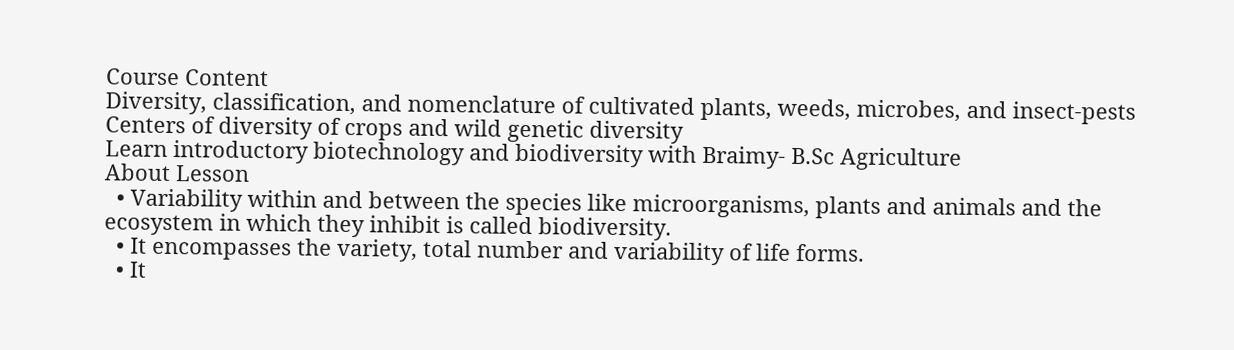Course Content
Diversity, classification, and nomenclature of cultivated plants, weeds, microbes, and insect-pests
Centers of diversity of crops and wild genetic diversity
Learn introductory biotechnology and biodiversity with Braimy- B.Sc Agriculture
About Lesson
  • Variability within and between the species like microorganisms, plants and animals and the ecosystem in which they inhibit is called biodiversity.
  • It encompasses the variety, total number and variability of life forms.
  • It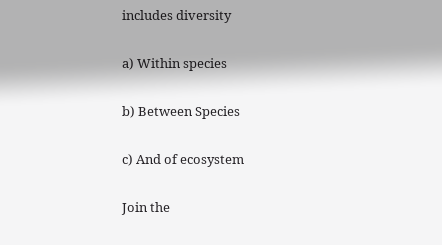includes diversity

a) Within species

b) Between Species

c) And of ecosystem

Join the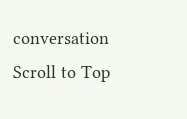conversation
Scroll to Top